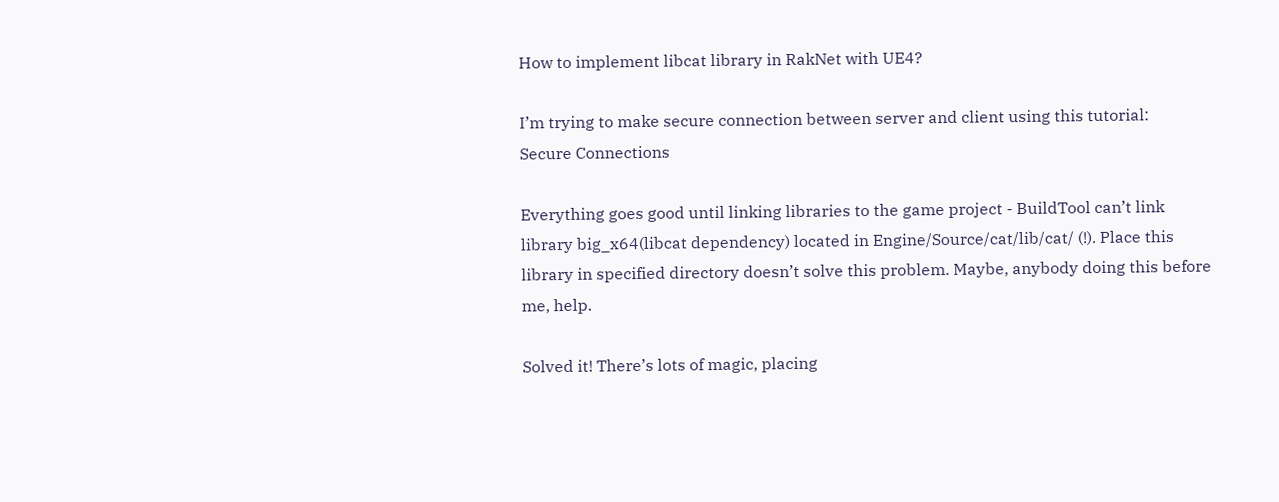How to implement libcat library in RakNet with UE4?

I’m trying to make secure connection between server and client using this tutorial:
Secure Connections

Everything goes good until linking libraries to the game project - BuildTool can’t link library big_x64(libcat dependency) located in Engine/Source/cat/lib/cat/ (!). Place this library in specified directory doesn’t solve this problem. Maybe, anybody doing this before me, help.

Solved it! There’s lots of magic, placing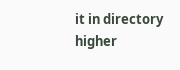it in directory higher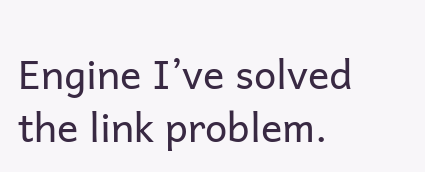Engine I’ve solved the link problem.